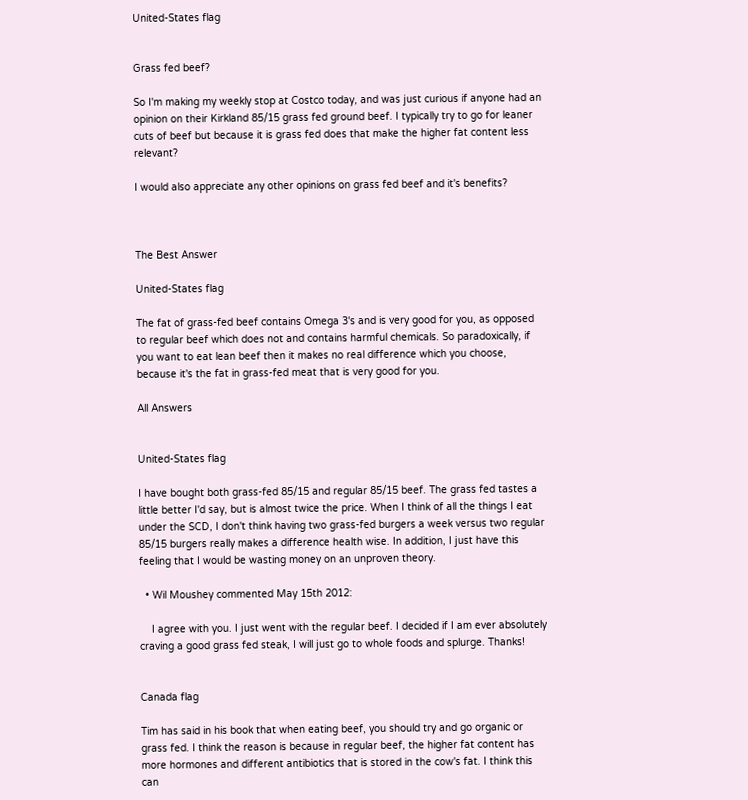United-States flag


Grass fed beef?

So I'm making my weekly stop at Costco today, and was just curious if anyone had an opinion on their Kirkland 85/15 grass fed ground beef. I typically try to go for leaner cuts of beef but because it is grass fed does that make the higher fat content less relevant?

I would also appreciate any other opinions on grass fed beef and it's benefits?



The Best Answer

United-States flag

The fat of grass-fed beef contains Omega 3's and is very good for you, as opposed to regular beef which does not and contains harmful chemicals. So paradoxically, if you want to eat lean beef then it makes no real difference which you choose, because it's the fat in grass-fed meat that is very good for you.

All Answers


United-States flag

I have bought both grass-fed 85/15 and regular 85/15 beef. The grass fed tastes a little better I'd say, but is almost twice the price. When I think of all the things I eat under the SCD, I don't think having two grass-fed burgers a week versus two regular 85/15 burgers really makes a difference health wise. In addition, I just have this feeling that I would be wasting money on an unproven theory.

  • Wil Moushey commented May 15th 2012:

    I agree with you. I just went with the regular beef. I decided if I am ever absolutely craving a good grass fed steak, I will just go to whole foods and splurge. Thanks!


Canada flag

Tim has said in his book that when eating beef, you should try and go organic or grass fed. I think the reason is because in regular beef, the higher fat content has more hormones and different antibiotics that is stored in the cow's fat. I think this can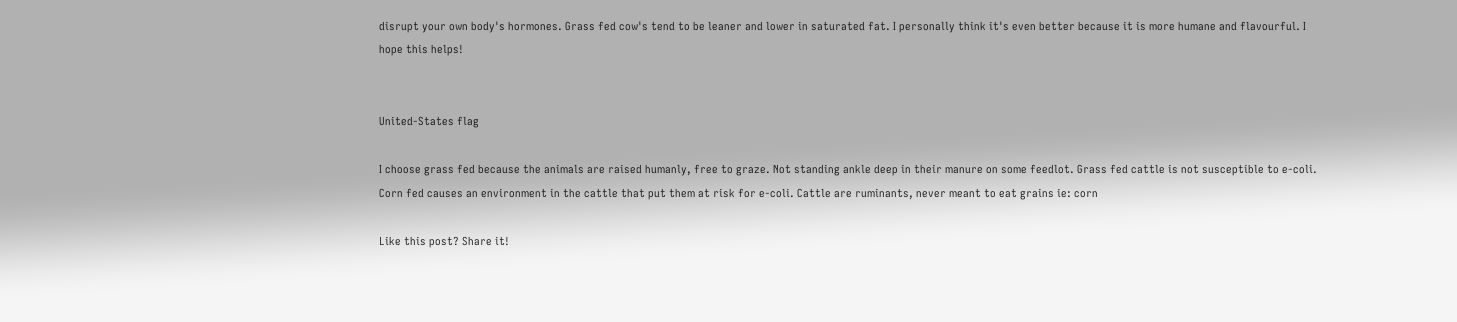disrupt your own body's hormones. Grass fed cow's tend to be leaner and lower in saturated fat. I personally think it's even better because it is more humane and flavourful. I hope this helps!


United-States flag

I choose grass fed because the animals are raised humanly, free to graze. Not standing ankle deep in their manure on some feedlot. Grass fed cattle is not susceptible to e-coli. Corn fed causes an environment in the cattle that put them at risk for e-coli. Cattle are ruminants, never meant to eat grains ie: corn

Like this post? Share it!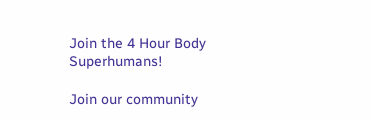Join the 4 Hour Body Superhumans!

Join our community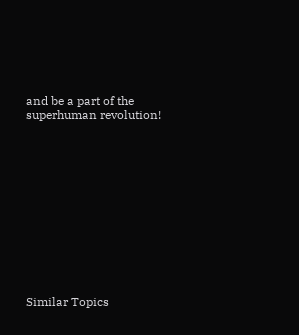and be a part of the superhuman revolution!












Similar Topics